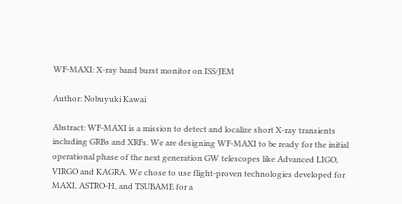WF-MAXI: X-ray band burst monitor on ISS/JEM

Author: Nobuyuki Kawai

Abstract: WF-MAXI is a mission to detect and localize short X-ray transients including GRBs and XRFs. We are designing WF-MAXI to be ready for the initial operational phase of the next generation GW telescopes like Advanced LIGO, VIRGO and KAGRA. We chose to use flight-proven technologies developed for MAXI, ASTRO-H, and TSUBAME for a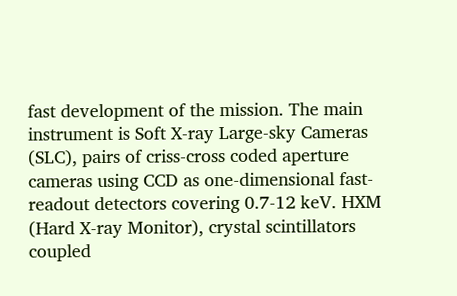fast development of the mission. The main instrument is Soft X-ray Large-sky Cameras (SLC), pairs of criss-cross coded aperture cameras using CCD as one-dimensional fast-readout detectors covering 0.7-12 keV. HXM (Hard X-ray Monitor), crystal scintillators coupled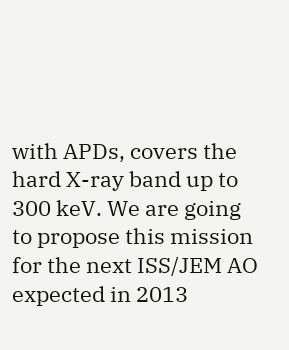with APDs, covers the hard X-ray band up to 300 keV. We are going to propose this mission for the next ISS/JEM AO expected in 2013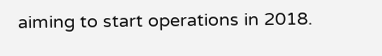aiming to start operations in 2018.